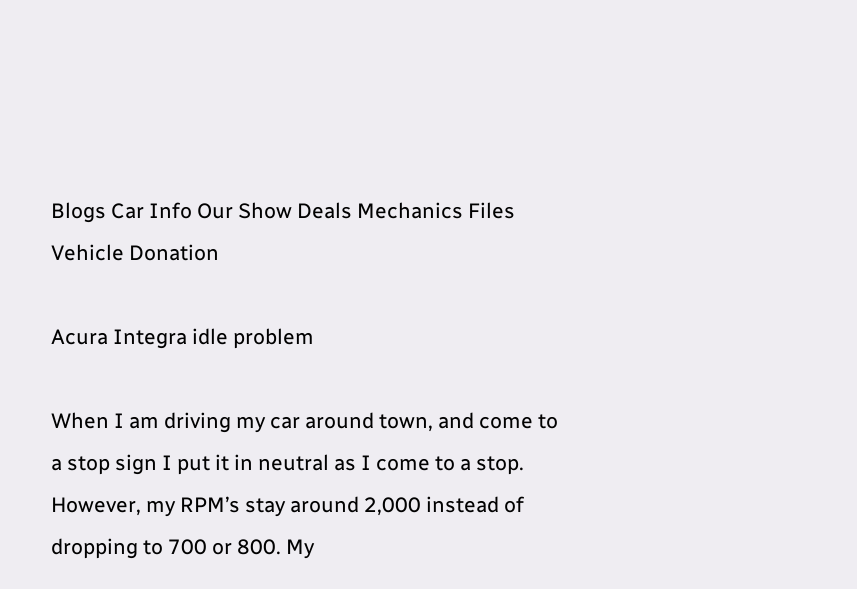Blogs Car Info Our Show Deals Mechanics Files Vehicle Donation

Acura Integra idle problem

When I am driving my car around town, and come to a stop sign I put it in neutral as I come to a stop. However, my RPM’s stay around 2,000 instead of dropping to 700 or 800. My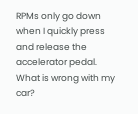RPMs only go down when I quickly press and release the accelerator pedal. What is wrong with my car?